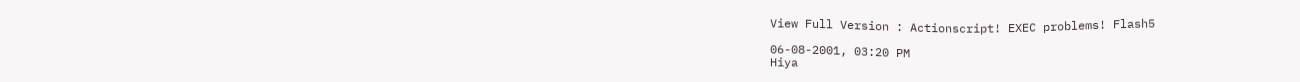View Full Version : Actionscript! EXEC problems! Flash5

06-08-2001, 03:20 PM
Hiya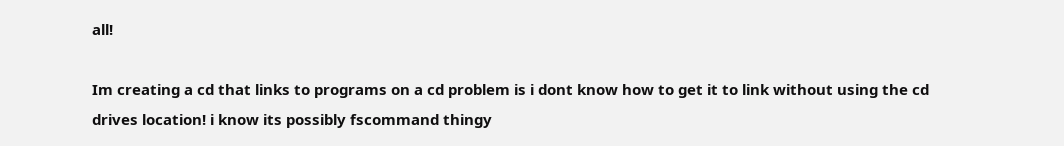all!

Im creating a cd that links to programs on a cd problem is i dont know how to get it to link without using the cd drives location! i know its possibly fscommand thingy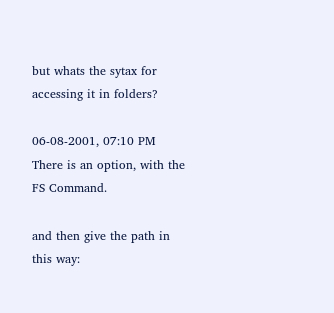but whats the sytax for accessing it in folders?

06-08-2001, 07:10 PM
There is an option, with the FS Command.

and then give the path in this way: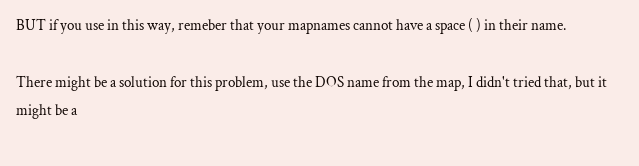BUT if you use in this way, remeber that your mapnames cannot have a space ( ) in their name.

There might be a solution for this problem, use the DOS name from the map, I didn't tried that, but it might be a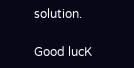solution.

Good lucK